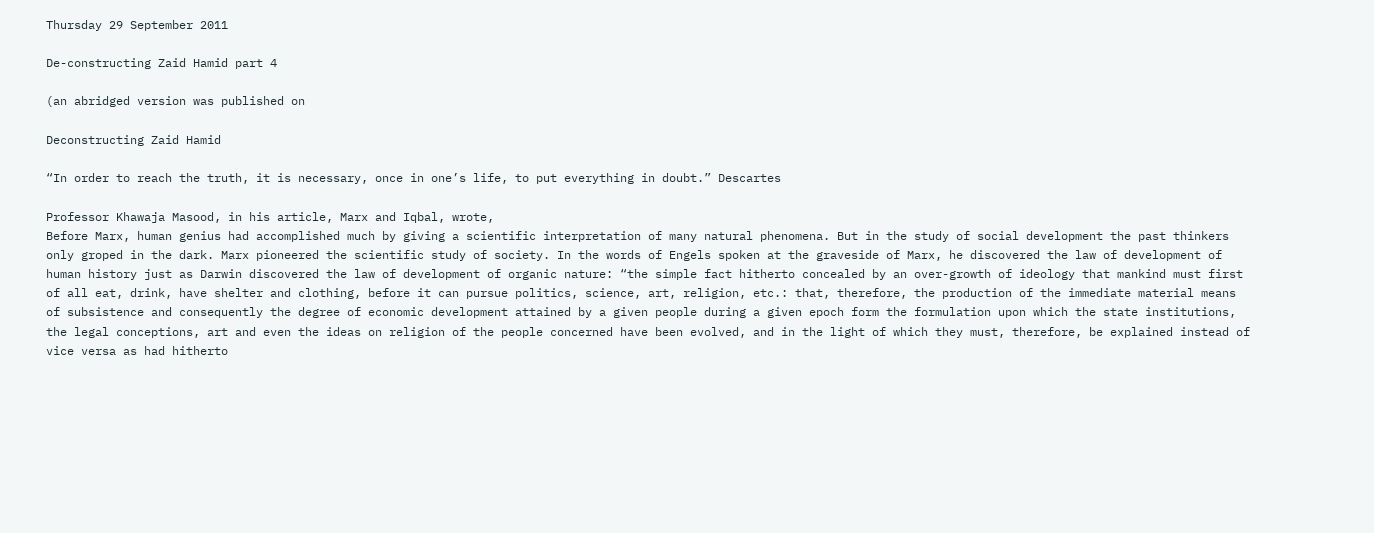Thursday 29 September 2011

De-constructing Zaid Hamid part 4

(an abridged version was published on

Deconstructing Zaid Hamid

“In order to reach the truth, it is necessary, once in one’s life, to put everything in doubt.” Descartes

Professor Khawaja Masood, in his article, Marx and Iqbal, wrote,
Before Marx, human genius had accomplished much by giving a scientific interpretation of many natural phenomena. But in the study of social development the past thinkers only groped in the dark. Marx pioneered the scientific study of society. In the words of Engels spoken at the graveside of Marx, he discovered the law of development of human history just as Darwin discovered the law of development of organic nature: “the simple fact hitherto concealed by an over-growth of ideology that mankind must first of all eat, drink, have shelter and clothing, before it can pursue politics, science, art, religion, etc.: that, therefore, the production of the immediate material means of subsistence and consequently the degree of economic development attained by a given people during a given epoch form the formulation upon which the state institutions, the legal conceptions, art and even the ideas on religion of the people concerned have been evolved, and in the light of which they must, therefore, be explained instead of vice versa as had hitherto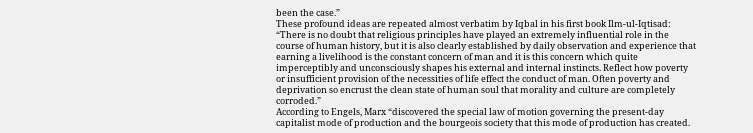been the case.”
These profound ideas are repeated almost verbatim by Iqbal in his first book Ilm-ul-Iqtisad: “There is no doubt that religious principles have played an extremely influential role in the course of human history, but it is also clearly established by daily observation and experience that earning a livelihood is the constant concern of man and it is this concern which quite imperceptibly and unconsciously shapes his external and internal instincts. Reflect how poverty or insufficient provision of the necessities of life effect the conduct of man. Often poverty and deprivation so encrust the clean state of human soul that morality and culture are completely corroded.”
According to Engels, Marx “discovered the special law of motion governing the present-day capitalist mode of production and the bourgeois society that this mode of production has created.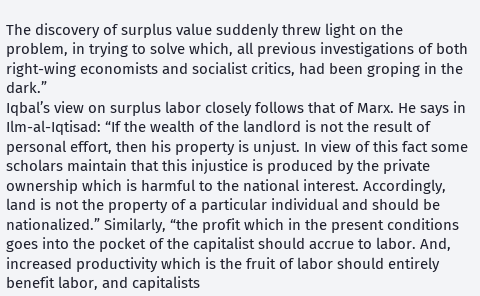The discovery of surplus value suddenly threw light on the problem, in trying to solve which, all previous investigations of both right-wing economists and socialist critics, had been groping in the dark.”
Iqbal’s view on surplus labor closely follows that of Marx. He says in Ilm-al-Iqtisad: “If the wealth of the landlord is not the result of personal effort, then his property is unjust. In view of this fact some scholars maintain that this injustice is produced by the private ownership which is harmful to the national interest. Accordingly, land is not the property of a particular individual and should be nationalized.” Similarly, “the profit which in the present conditions goes into the pocket of the capitalist should accrue to labor. And, increased productivity which is the fruit of labor should entirely benefit labor, and capitalists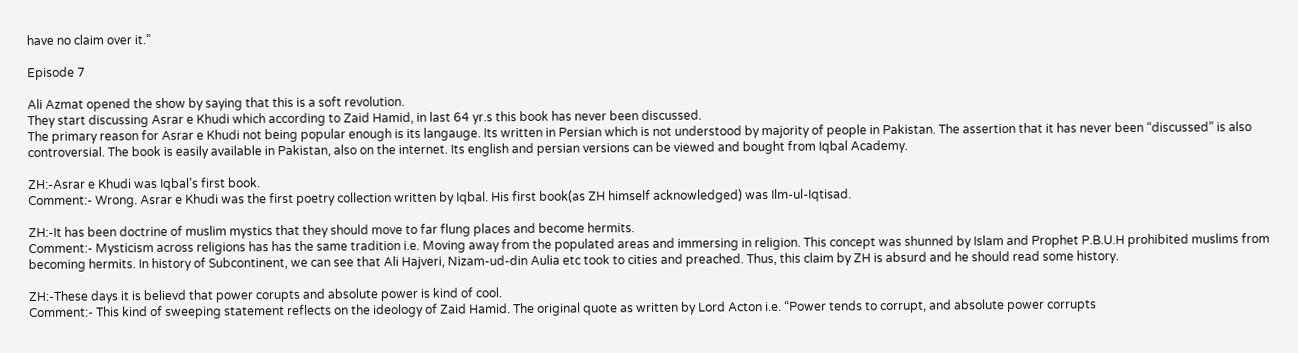have no claim over it.”

Episode 7

Ali Azmat opened the show by saying that this is a soft revolution.
They start discussing Asrar e Khudi which according to Zaid Hamid, in last 64 yr.s this book has never been discussed.
The primary reason for Asrar e Khudi not being popular enough is its langauge. Its written in Persian which is not understood by majority of people in Pakistan. The assertion that it has never been “discussed” is also controversial. The book is easily available in Pakistan, also on the internet. Its english and persian versions can be viewed and bought from Iqbal Academy.

ZH:-Asrar e Khudi was Iqbal’s first book.
Comment:- Wrong. Asrar e Khudi was the first poetry collection written by Iqbal. His first book(as ZH himself acknowledged) was Ilm-ul-Iqtisad.

ZH:-It has been doctrine of muslim mystics that they should move to far flung places and become hermits.
Comment:- Mysticism across religions has has the same tradition i.e. Moving away from the populated areas and immersing in religion. This concept was shunned by Islam and Prophet P.B.U.H prohibited muslims from becoming hermits. In history of Subcontinent, we can see that Ali Hajveri, Nizam-ud-din Aulia etc took to cities and preached. Thus, this claim by ZH is absurd and he should read some history.

ZH:-These days it is believd that power corupts and absolute power is kind of cool.
Comment:- This kind of sweeping statement reflects on the ideology of Zaid Hamid. The original quote as written by Lord Acton i.e. “Power tends to corrupt, and absolute power corrupts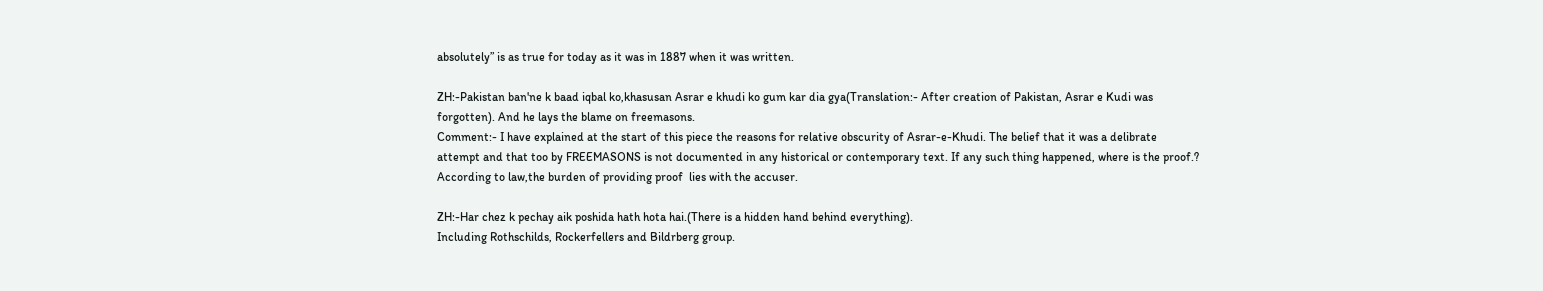absolutely” is as true for today as it was in 1887 when it was written.

ZH:-Pakistan ban'ne k baad iqbal ko,khasusan Asrar e khudi ko gum kar dia gya(Translation:- After creation of Pakistan, Asrar e Kudi was forgotten). And he lays the blame on freemasons.
Comment:- I have explained at the start of this piece the reasons for relative obscurity of Asrar-e-Khudi. The belief that it was a delibrate attempt and that too by FREEMASONS is not documented in any historical or contemporary text. If any such thing happened, where is the proof.? According to law,the burden of providing proof  lies with the accuser.

ZH:-Har chez k pechay aik poshida hath hota hai.(There is a hidden hand behind everything).
Including Rothschilds, Rockerfellers and Bildrberg group.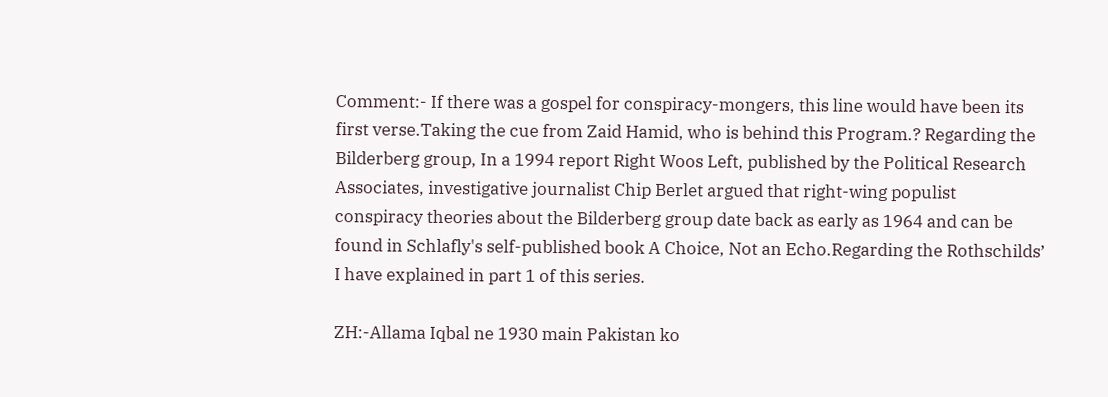Comment:- If there was a gospel for conspiracy-mongers, this line would have been its first verse.Taking the cue from Zaid Hamid, who is behind this Program.? Regarding the Bilderberg group, In a 1994 report Right Woos Left, published by the Political Research Associates, investigative journalist Chip Berlet argued that right-wing populist conspiracy theories about the Bilderberg group date back as early as 1964 and can be found in Schlafly's self-published book A Choice, Not an Echo.Regarding the Rothschilds’ I have explained in part 1 of this series.

ZH:-Allama Iqbal ne 1930 main Pakistan ko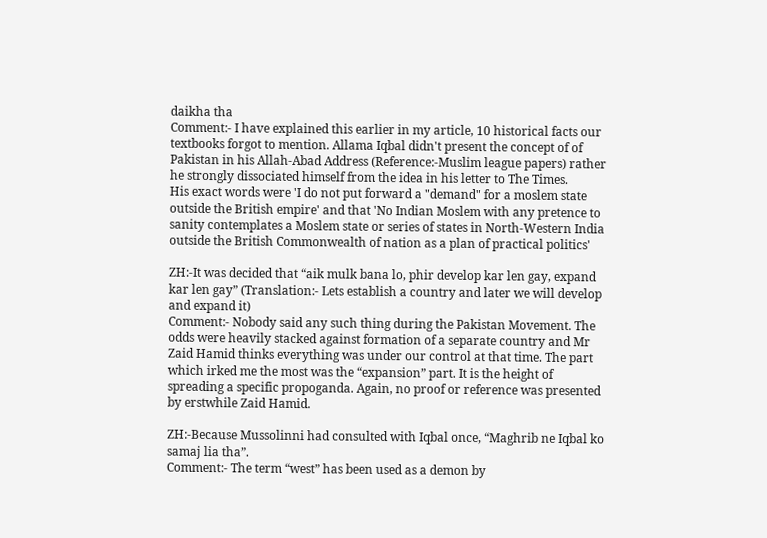daikha tha
Comment:- I have explained this earlier in my article, 10 historical facts our textbooks forgot to mention. Allama Iqbal didn't present the concept of of Pakistan in his Allah-Abad Address (Reference:-Muslim league papers) rather he strongly dissociated himself from the idea in his letter to The Times.
His exact words were 'I do not put forward a "demand" for a moslem state outside the British empire' and that 'No Indian Moslem with any pretence to sanity contemplates a Moslem state or series of states in North-Western India outside the British Commonwealth of nation as a plan of practical politics'

ZH:-It was decided that “aik mulk bana lo, phir develop kar len gay, expand kar len gay” (Translation:- Lets establish a country and later we will develop and expand it)
Comment:- Nobody said any such thing during the Pakistan Movement. The odds were heavily stacked against formation of a separate country and Mr Zaid Hamid thinks everything was under our control at that time. The part which irked me the most was the “expansion” part. It is the height of spreading a specific propoganda. Again, no proof or reference was presented by erstwhile Zaid Hamid.

ZH:-Because Mussolinni had consulted with Iqbal once, “Maghrib ne Iqbal ko samaj lia tha”.
Comment:- The term “west” has been used as a demon by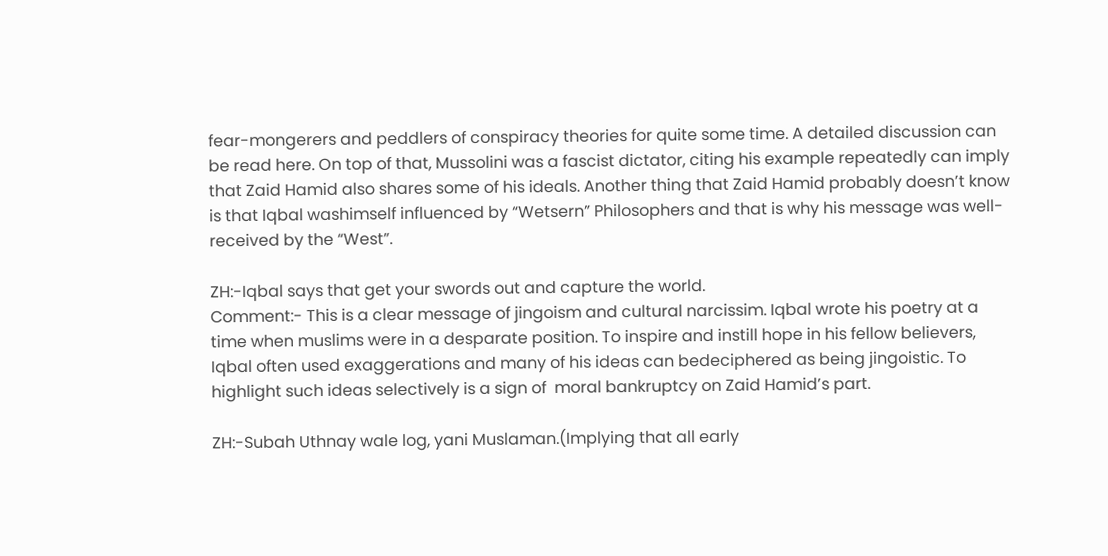fear-mongerers and peddlers of conspiracy theories for quite some time. A detailed discussion can be read here. On top of that, Mussolini was a fascist dictator, citing his example repeatedly can imply that Zaid Hamid also shares some of his ideals. Another thing that Zaid Hamid probably doesn’t know is that Iqbal washimself influenced by “Wetsern” Philosophers and that is why his message was well-received by the “West”.

ZH:-Iqbal says that get your swords out and capture the world.
Comment:- This is a clear message of jingoism and cultural narcissim. Iqbal wrote his poetry at a time when muslims were in a desparate position. To inspire and instill hope in his fellow believers, Iqbal often used exaggerations and many of his ideas can bedeciphered as being jingoistic. To highlight such ideas selectively is a sign of  moral bankruptcy on Zaid Hamid’s part.

ZH:-Subah Uthnay wale log, yani Muslaman.(Implying that all early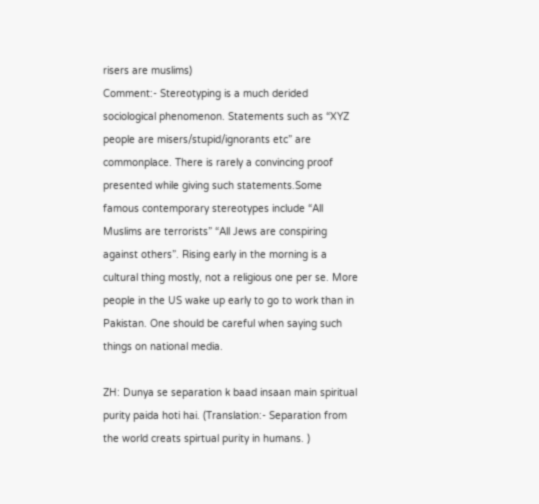risers are muslims)
Comment:- Stereotyping is a much derided sociological phenomenon. Statements such as “XYZ people are misers/stupid/ignorants etc” are commonplace. There is rarely a convincing proof presented while giving such statements.Some famous contemporary stereotypes include “All Muslims are terrorists” “All Jews are conspiring against others”. Rising early in the morning is a cultural thing mostly, not a religious one per se. More people in the US wake up early to go to work than in Pakistan. One should be careful when saying such things on national media.

ZH: Dunya se separation k baad insaan main spiritual purity paida hoti hai. (Translation:- Separation from the world creats spirtual purity in humans. )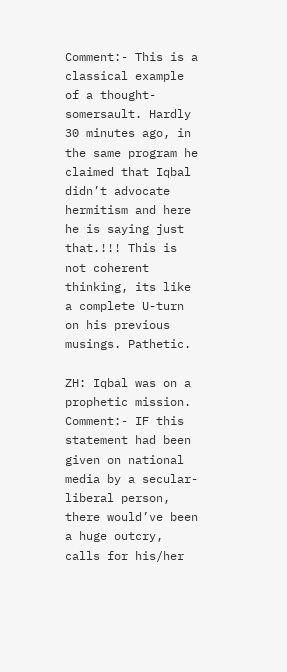Comment:- This is a classical example of a thought-somersault. Hardly 30 minutes ago, in the same program he claimed that Iqbal didn’t advocate hermitism and here he is saying just that.!!! This is not coherent thinking, its like a complete U-turn on his previous musings. Pathetic.

ZH: Iqbal was on a prophetic mission.
Comment:- IF this statement had been given on national media by a secular-liberal person, there would’ve been a huge outcry, calls for his/her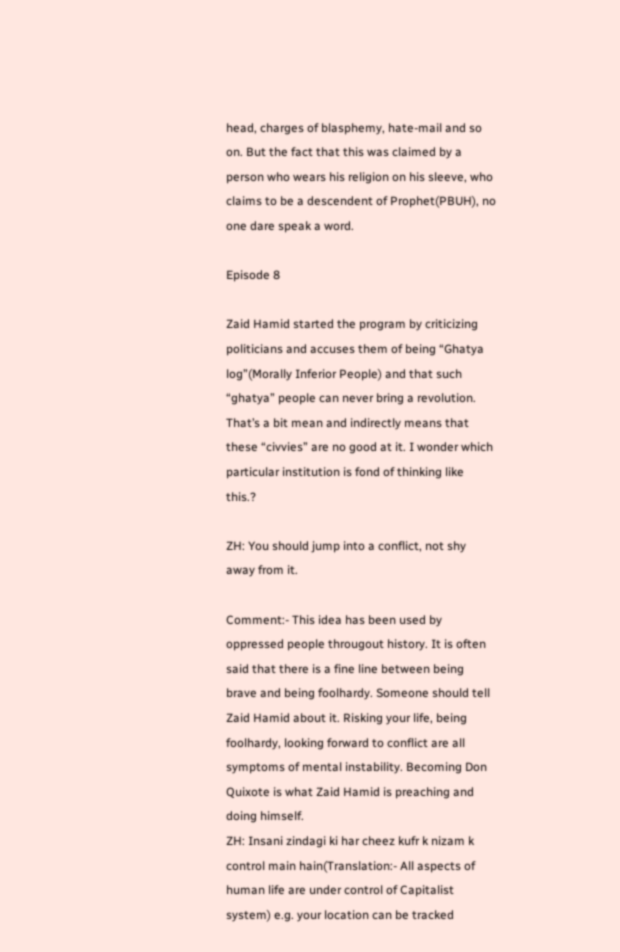head, charges of blasphemy, hate-mail and so on. But the fact that this was claimed by a person who wears his religion on his sleeve, who claims to be a descendent of Prophet(PBUH), no one dare speak a word.

Episode 8

Zaid Hamid started the program by criticizing politicians and accuses them of being “Ghatya log”(Morally Inferior People) and that such “ghatya” people can never bring a revolution. That’s a bit mean and indirectly means that these “civvies” are no good at it. I wonder which particular institution is fond of thinking like this.?

ZH: You should jump into a conflict, not shy away from it.

Comment:- This idea has been used by oppressed people througout history. It is often said that there is a fine line between being brave and being foolhardy. Someone should tell Zaid Hamid about it. Risking your life, being foolhardy, looking forward to conflict are all symptoms of mental instability. Becoming Don Quixote is what Zaid Hamid is preaching and doing himself.
ZH: Insani zindagi ki har cheez kufr k nizam k control main hain(Translation:- All aspects of human life are under control of Capitalist system) e.g. your location can be tracked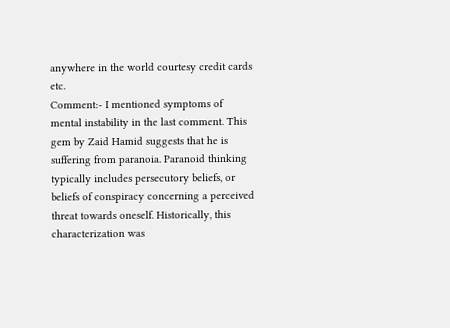anywhere in the world courtesy credit cards etc.
Comment:- I mentioned symptoms of mental instability in the last comment. This gem by Zaid Hamid suggests that he is suffering from paranoia. Paranoid thinking typically includes persecutory beliefs, or beliefs of conspiracy concerning a perceived threat towards oneself. Historically, this characterization was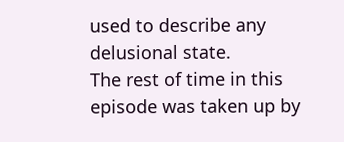used to describe any delusional state.
The rest of time in this episode was taken up by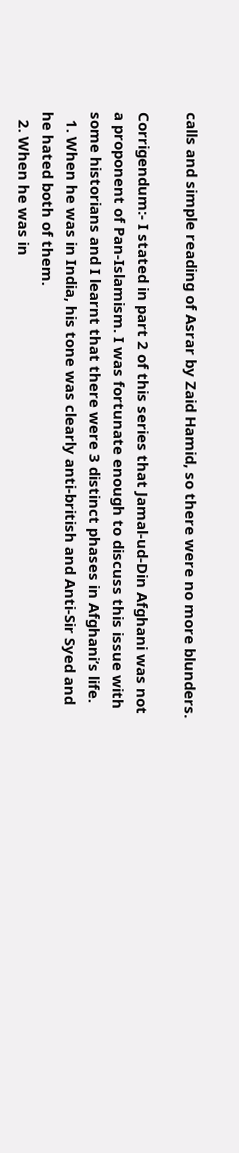calls and simple reading of Asrar by Zaid Hamid, so there were no more blunders.

Corrigendum:- I stated in part 2 of this series that Jamal-ud-Din Afghani was not a proponent of Pan-Islamism. I was fortunate enough to discuss this issue with some historians and I learnt that there were 3 distinct phases in Afghani’s life.
  1. When he was in India, his tone was clearly anti-british and Anti-Sir Syed and he hated both of them.
  2. When he was in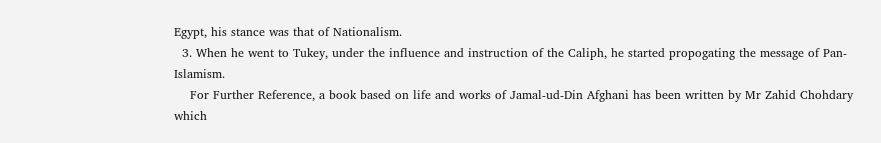Egypt, his stance was that of Nationalism.
  3. When he went to Tukey, under the influence and instruction of the Caliph, he started propogating the message of Pan-Islamism.
    For Further Reference, a book based on life and works of Jamal-ud-Din Afghani has been written by Mr Zahid Chohdary which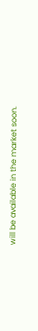will be available in the market soon.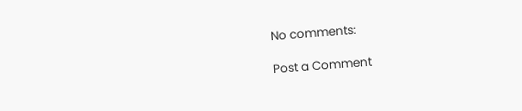No comments:

Post a Comment